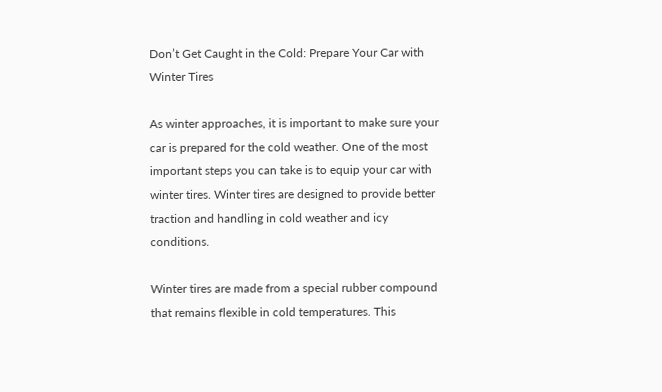Don’t Get Caught in the Cold: Prepare Your Car with Winter Tires

As winter approaches, it is important to make sure your car is prepared for the cold weather. One of the most important steps you can take is to equip your car with winter tires. Winter tires are designed to provide better traction and handling in cold weather and icy conditions.

Winter tires are made from a special rubber compound that remains flexible in cold temperatures. This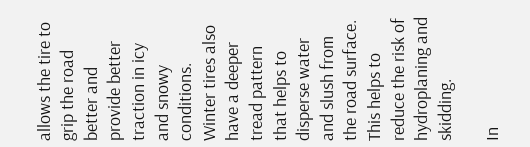allows the tire to grip the road better and provide better traction in icy and snowy conditions. Winter tires also have a deeper tread pattern that helps to disperse water and slush from the road surface. This helps to reduce the risk of hydroplaning and skidding.

In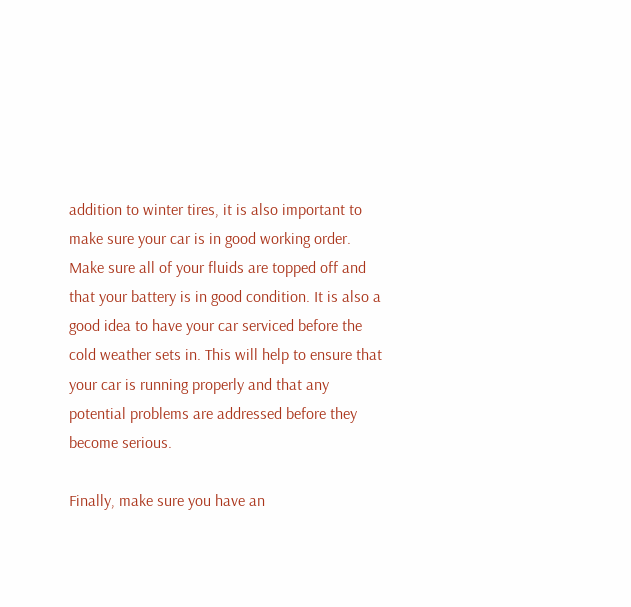addition to winter tires, it is also important to make sure your car is in good working order. Make sure all of your fluids are topped off and that your battery is in good condition. It is also a good idea to have your car serviced before the cold weather sets in. This will help to ensure that your car is running properly and that any potential problems are addressed before they become serious.

Finally, make sure you have an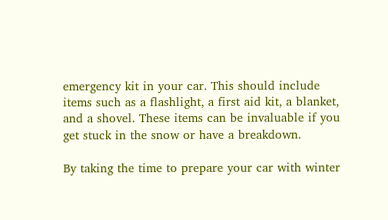emergency kit in your car. This should include items such as a flashlight, a first aid kit, a blanket, and a shovel. These items can be invaluable if you get stuck in the snow or have a breakdown.

By taking the time to prepare your car with winter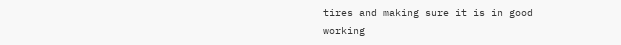tires and making sure it is in good working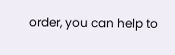order, you can help to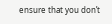ensure that you don’t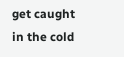get caught in the cold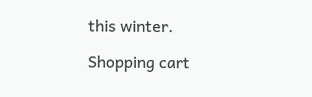this winter.

Shopping cart